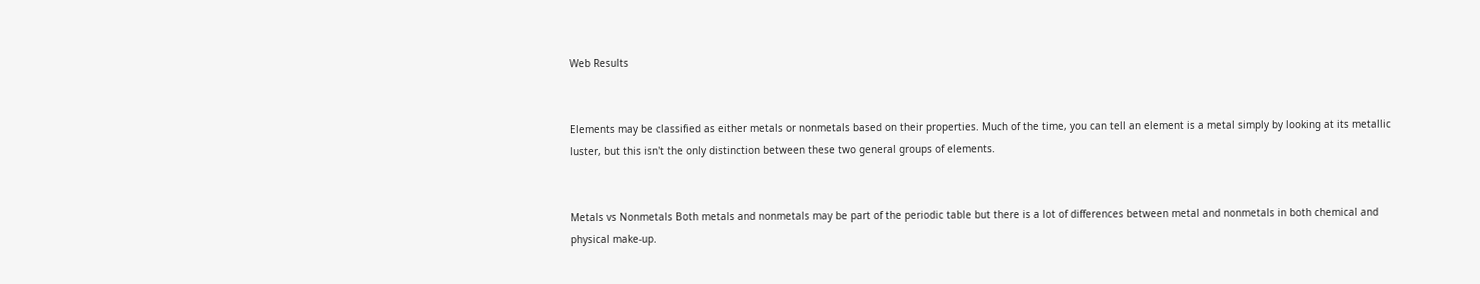Web Results


Elements may be classified as either metals or nonmetals based on their properties. Much of the time, you can tell an element is a metal simply by looking at its metallic luster, but this isn't the only distinction between these two general groups of elements.


Metals vs Nonmetals Both metals and nonmetals may be part of the periodic table but there is a lot of differences between metal and nonmetals in both chemical and physical make-up.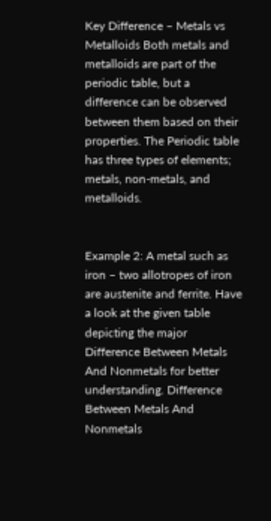Key Difference – Metals vs Metalloids Both metals and metalloids are part of the periodic table, but a difference can be observed between them based on their properties. The Periodic table has three types of elements; metals, non-metals, and metalloids.


Example 2: A metal such as iron – two allotropes of iron are austenite and ferrite. Have a look at the given table depicting the major Difference Between Metals And Nonmetals for better understanding. Difference Between Metals And Nonmetals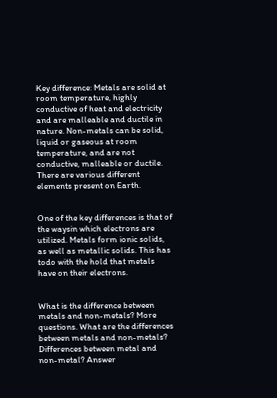Key difference: Metals are solid at room temperature, highly conductive of heat and electricity and are malleable and ductile in nature. Non-metals can be solid, liquid or gaseous at room temperature, and are not conductive, malleable or ductile. There are various different elements present on Earth.


One of the key differences is that of the waysin which electrons are utilized. Metals form ionic solids, as well as metallic solids. This has todo with the hold that metals have on their electrons.


What is the difference between metals and non-metals? More questions. What are the differences between metals and non-metals? Differences between metal and non-metal? Answer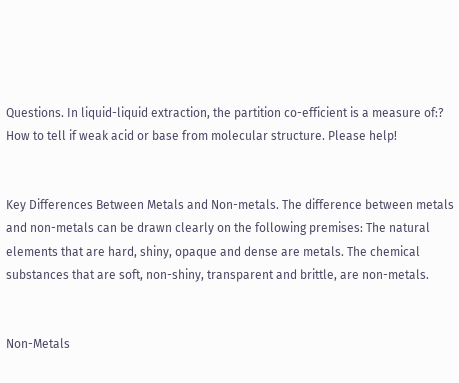Questions. In liquid-liquid extraction, the partition co-efficient is a measure of:? How to tell if weak acid or base from molecular structure. Please help!


Key Differences Between Metals and Non-metals. The difference between metals and non-metals can be drawn clearly on the following premises: The natural elements that are hard, shiny, opaque and dense are metals. The chemical substances that are soft, non-shiny, transparent and brittle, are non-metals.


Non-Metals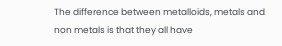The difference between metalloids, metals and non metals is that they all have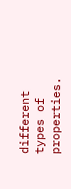different types of properties.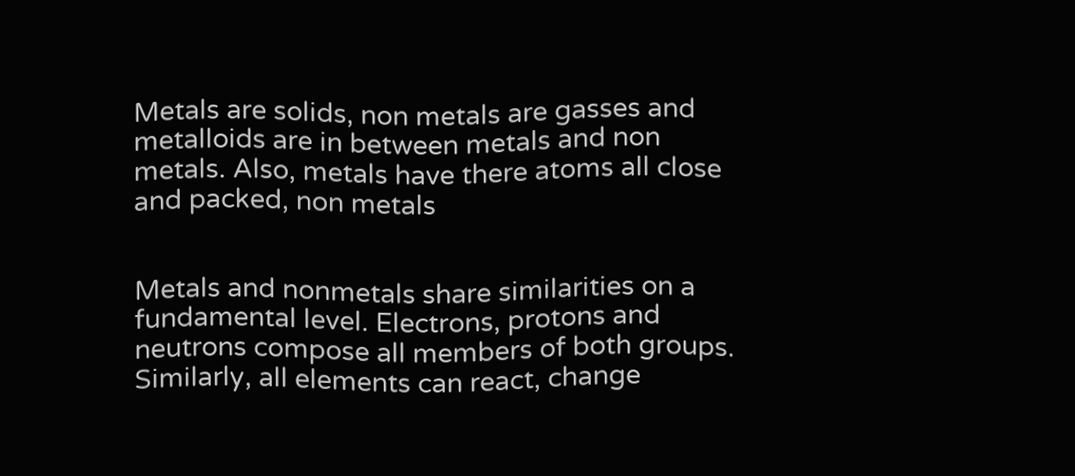Metals are solids, non metals are gasses and metalloids are in between metals and non metals. Also, metals have there atoms all close and packed, non metals


Metals and nonmetals share similarities on a fundamental level. Electrons, protons and neutrons compose all members of both groups. Similarly, all elements can react, change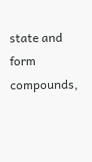state and form compounds,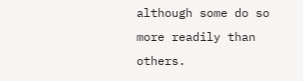although some do so more readily than others.